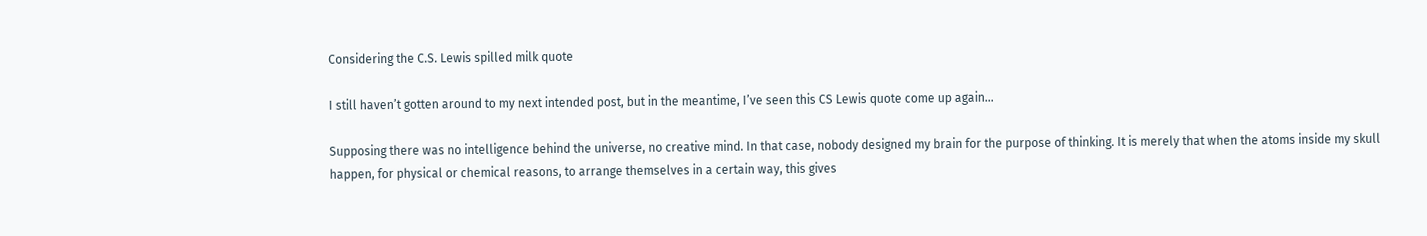Considering the C.S. Lewis spilled milk quote

I still haven’t gotten around to my next intended post, but in the meantime, I’ve seen this CS Lewis quote come up again…

Supposing there was no intelligence behind the universe, no creative mind. In that case, nobody designed my brain for the purpose of thinking. It is merely that when the atoms inside my skull happen, for physical or chemical reasons, to arrange themselves in a certain way, this gives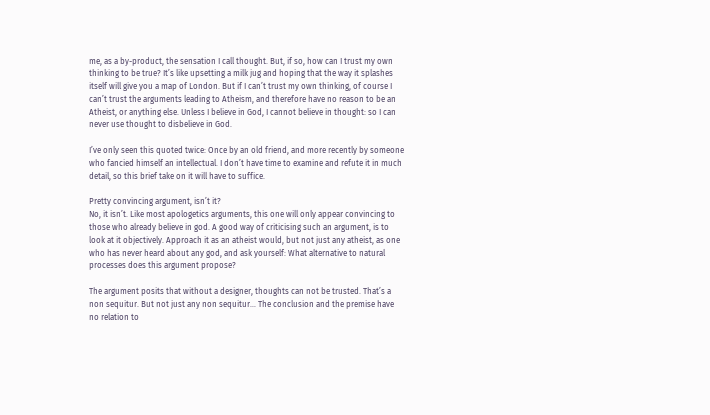me, as a by-product, the sensation I call thought. But, if so, how can I trust my own thinking to be true? It’s like upsetting a milk jug and hoping that the way it splashes itself will give you a map of London. But if I can’t trust my own thinking, of course I can’t trust the arguments leading to Atheism, and therefore have no reason to be an Atheist, or anything else. Unless I believe in God, I cannot believe in thought: so I can never use thought to disbelieve in God.

I’ve only seen this quoted twice: Once by an old friend, and more recently by someone who fancied himself an intellectual. I don’t have time to examine and refute it in much detail, so this brief take on it will have to suffice.

Pretty convincing argument, isn’t it?
No, it isn’t. Like most apologetics arguments, this one will only appear convincing to those who already believe in god. A good way of criticising such an argument, is to look at it objectively. Approach it as an atheist would, but not just any atheist, as one who has never heard about any god, and ask yourself: What alternative to natural processes does this argument propose?

The argument posits that without a designer, thoughts can not be trusted. That’s a non sequitur. But not just any non sequitur… The conclusion and the premise have no relation to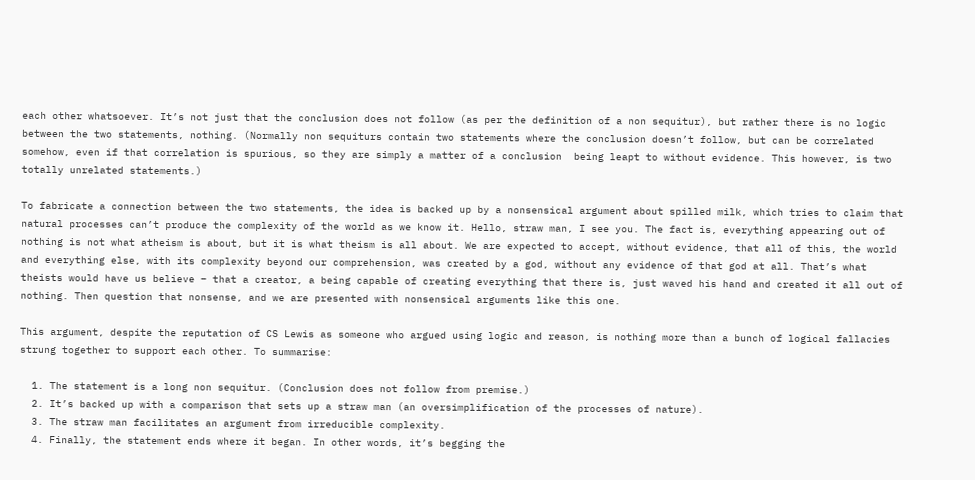each other whatsoever. It’s not just that the conclusion does not follow (as per the definition of a non sequitur), but rather there is no logic between the two statements, nothing. (Normally non sequiturs contain two statements where the conclusion doesn’t follow, but can be correlated somehow, even if that correlation is spurious, so they are simply a matter of a conclusion  being leapt to without evidence. This however, is two totally unrelated statements.)

To fabricate a connection between the two statements, the idea is backed up by a nonsensical argument about spilled milk, which tries to claim that natural processes can’t produce the complexity of the world as we know it. Hello, straw man, I see you. The fact is, everything appearing out of nothing is not what atheism is about, but it is what theism is all about. We are expected to accept, without evidence, that all of this, the world and everything else, with its complexity beyond our comprehension, was created by a god, without any evidence of that god at all. That’s what theists would have us believe – that a creator, a being capable of creating everything that there is, just waved his hand and created it all out of nothing. Then question that nonsense, and we are presented with nonsensical arguments like this one.

This argument, despite the reputation of CS Lewis as someone who argued using logic and reason, is nothing more than a bunch of logical fallacies strung together to support each other. To summarise:

  1. The statement is a long non sequitur. (Conclusion does not follow from premise.)
  2. It’s backed up with a comparison that sets up a straw man (an oversimplification of the processes of nature).
  3. The straw man facilitates an argument from irreducible complexity.
  4. Finally, the statement ends where it began. In other words, it’s begging the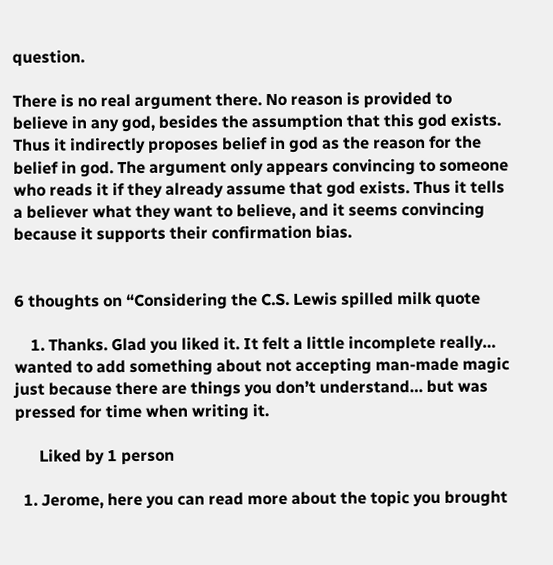question.

There is no real argument there. No reason is provided to believe in any god, besides the assumption that this god exists. Thus it indirectly proposes belief in god as the reason for the belief in god. The argument only appears convincing to someone who reads it if they already assume that god exists. Thus it tells a believer what they want to believe, and it seems convincing because it supports their confirmation bias.


6 thoughts on “Considering the C.S. Lewis spilled milk quote

    1. Thanks. Glad you liked it. It felt a little incomplete really… wanted to add something about not accepting man-made magic just because there are things you don’t understand… but was pressed for time when writing it.

      Liked by 1 person

  1. Jerome, here you can read more about the topic you brought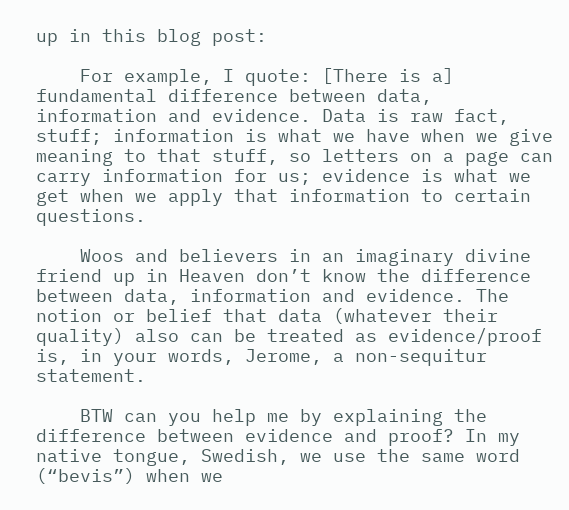up in this blog post:

    For example, I quote: [There is a] fundamental difference between data, information and evidence. Data is raw fact, stuff; information is what we have when we give meaning to that stuff, so letters on a page can carry information for us; evidence is what we get when we apply that information to certain questions.

    Woos and believers in an imaginary divine friend up in Heaven don’t know the difference between data, information and evidence. The notion or belief that data (whatever their quality) also can be treated as evidence/proof is, in your words, Jerome, a non-sequitur statement.

    BTW can you help me by explaining the difference between evidence and proof? In my native tongue, Swedish, we use the same word (“bevis”) when we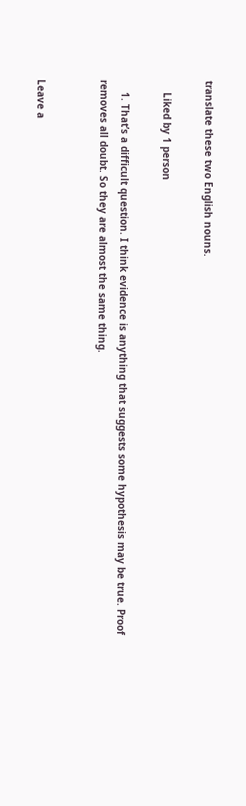translate these two English nouns.

    Liked by 1 person

    1. That’s a difficult question. I think evidence is anything that suggests some hypothesis may be true. Proof removes all doubt. So they are almost the same thing.


Leave a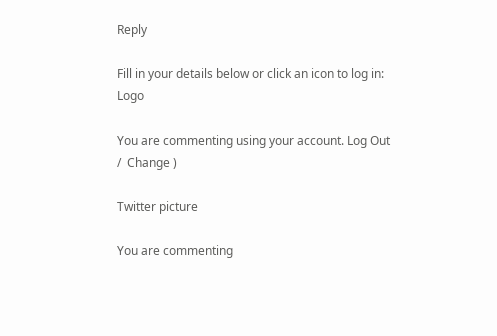Reply

Fill in your details below or click an icon to log in: Logo

You are commenting using your account. Log Out /  Change )

Twitter picture

You are commenting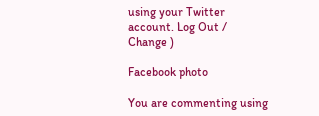using your Twitter account. Log Out /  Change )

Facebook photo

You are commenting using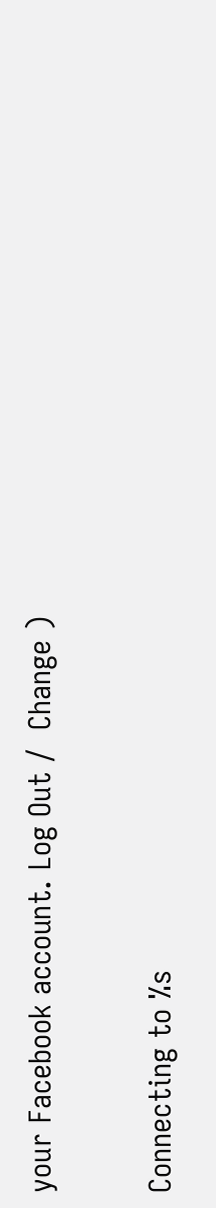your Facebook account. Log Out /  Change )

Connecting to %s